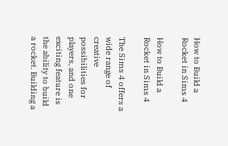How to Build a Rocket in Sims 4

How to Build a Rocket in Sims 4

The Sims 4 offers a wide range of creative possibilities for players, and one exciting feature is the ability to build a rocket. Building a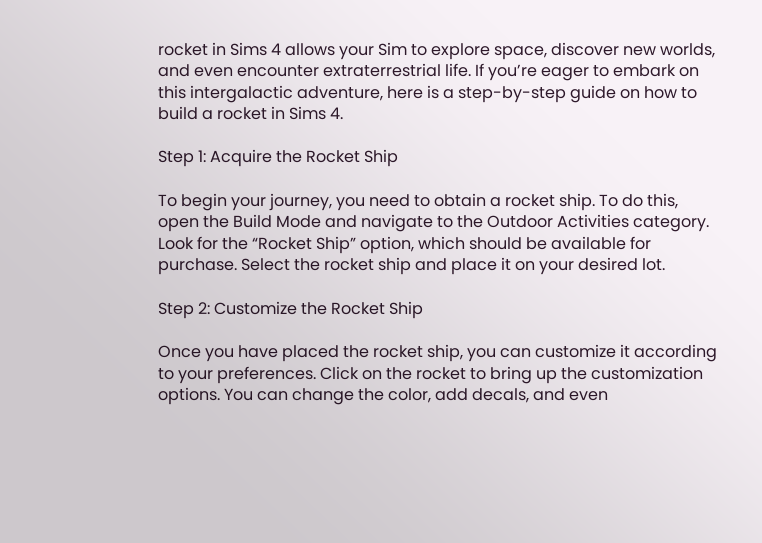rocket in Sims 4 allows your Sim to explore space, discover new worlds, and even encounter extraterrestrial life. If you’re eager to embark on this intergalactic adventure, here is a step-by-step guide on how to build a rocket in Sims 4.

Step 1: Acquire the Rocket Ship

To begin your journey, you need to obtain a rocket ship. To do this, open the Build Mode and navigate to the Outdoor Activities category. Look for the “Rocket Ship” option, which should be available for purchase. Select the rocket ship and place it on your desired lot.

Step 2: Customize the Rocket Ship

Once you have placed the rocket ship, you can customize it according to your preferences. Click on the rocket to bring up the customization options. You can change the color, add decals, and even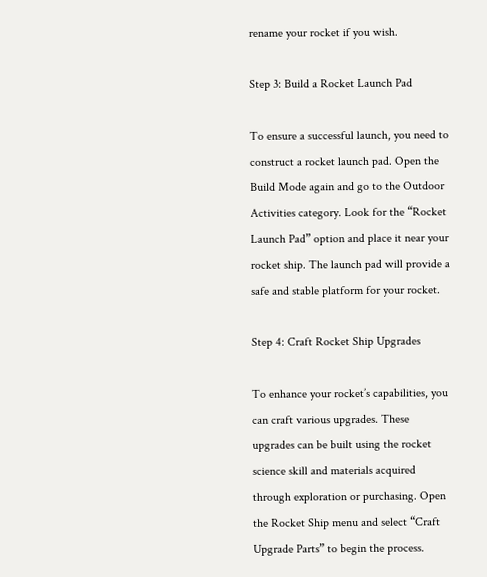rename your rocket if you wish.

Step 3: Build a Rocket Launch Pad

To ensure a successful launch, you need to construct a rocket launch pad. Open the Build Mode again and go to the Outdoor Activities category. Look for the “Rocket Launch Pad” option and place it near your rocket ship. The launch pad will provide a safe and stable platform for your rocket.

Step 4: Craft Rocket Ship Upgrades

To enhance your rocket’s capabilities, you can craft various upgrades. These upgrades can be built using the rocket science skill and materials acquired through exploration or purchasing. Open the Rocket Ship menu and select “Craft Upgrade Parts” to begin the process.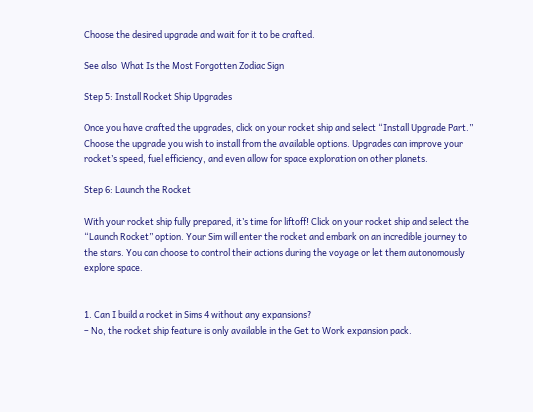Choose the desired upgrade and wait for it to be crafted.

See also  What Is the Most Forgotten Zodiac Sign

Step 5: Install Rocket Ship Upgrades

Once you have crafted the upgrades, click on your rocket ship and select “Install Upgrade Part.” Choose the upgrade you wish to install from the available options. Upgrades can improve your rocket’s speed, fuel efficiency, and even allow for space exploration on other planets.

Step 6: Launch the Rocket

With your rocket ship fully prepared, it’s time for liftoff! Click on your rocket ship and select the “Launch Rocket” option. Your Sim will enter the rocket and embark on an incredible journey to the stars. You can choose to control their actions during the voyage or let them autonomously explore space.


1. Can I build a rocket in Sims 4 without any expansions?
– No, the rocket ship feature is only available in the Get to Work expansion pack.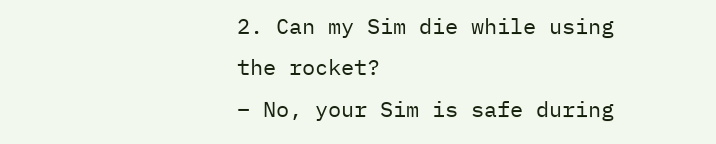2. Can my Sim die while using the rocket?
– No, your Sim is safe during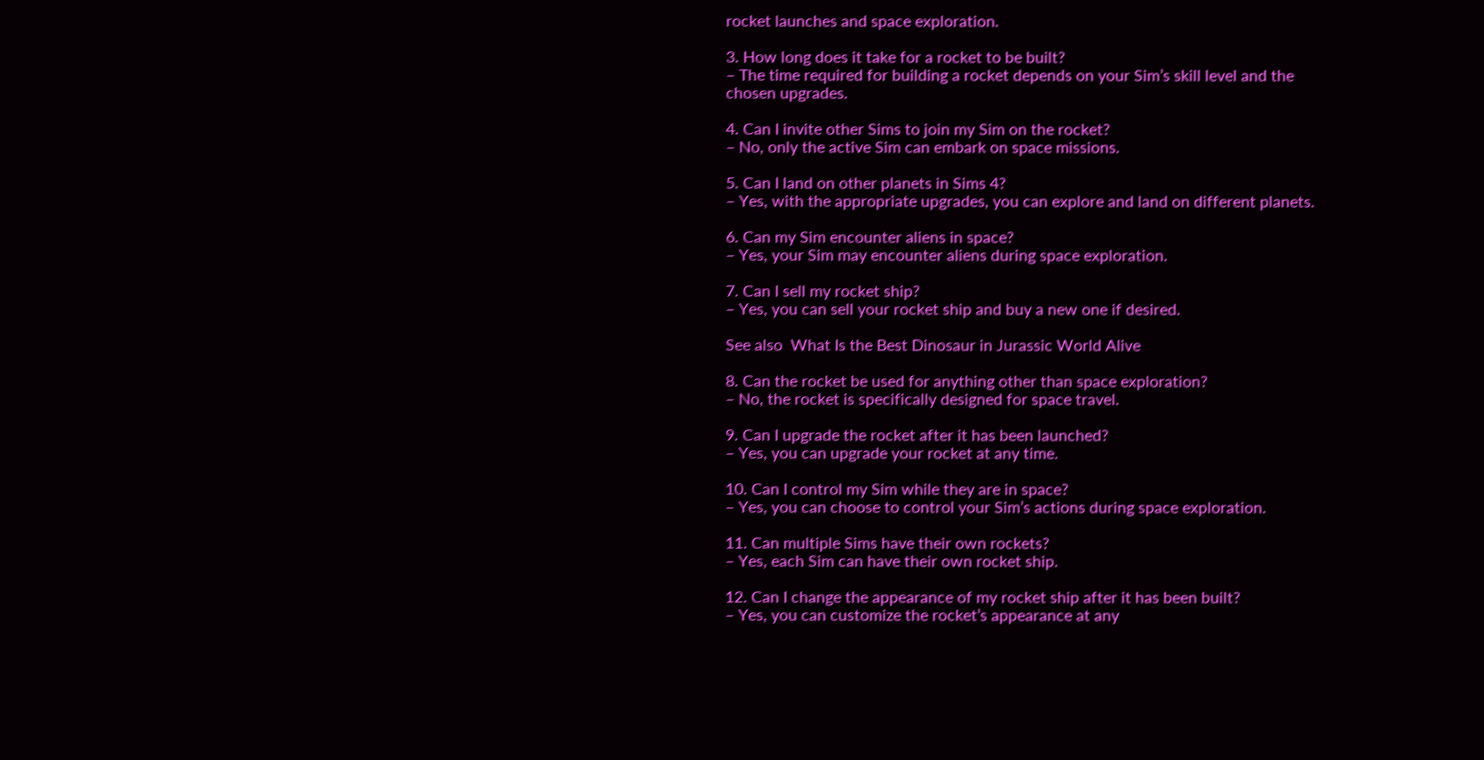rocket launches and space exploration.

3. How long does it take for a rocket to be built?
– The time required for building a rocket depends on your Sim’s skill level and the chosen upgrades.

4. Can I invite other Sims to join my Sim on the rocket?
– No, only the active Sim can embark on space missions.

5. Can I land on other planets in Sims 4?
– Yes, with the appropriate upgrades, you can explore and land on different planets.

6. Can my Sim encounter aliens in space?
– Yes, your Sim may encounter aliens during space exploration.

7. Can I sell my rocket ship?
– Yes, you can sell your rocket ship and buy a new one if desired.

See also  What Is the Best Dinosaur in Jurassic World Alive

8. Can the rocket be used for anything other than space exploration?
– No, the rocket is specifically designed for space travel.

9. Can I upgrade the rocket after it has been launched?
– Yes, you can upgrade your rocket at any time.

10. Can I control my Sim while they are in space?
– Yes, you can choose to control your Sim’s actions during space exploration.

11. Can multiple Sims have their own rockets?
– Yes, each Sim can have their own rocket ship.

12. Can I change the appearance of my rocket ship after it has been built?
– Yes, you can customize the rocket’s appearance at any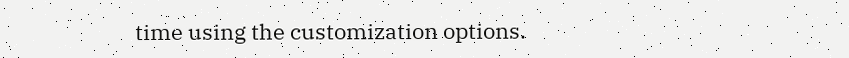time using the customization options.